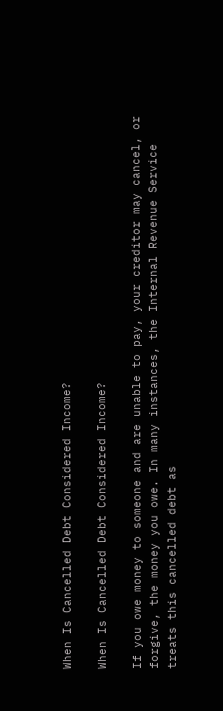When Is Cancelled Debt Considered Income?

When Is Cancelled Debt Considered Income?

If you owe money to someone and are unable to pay, your creditor may cancel, or forgive, the money you owe. In many instances, the Internal Revenue Service treats this cancelled debt as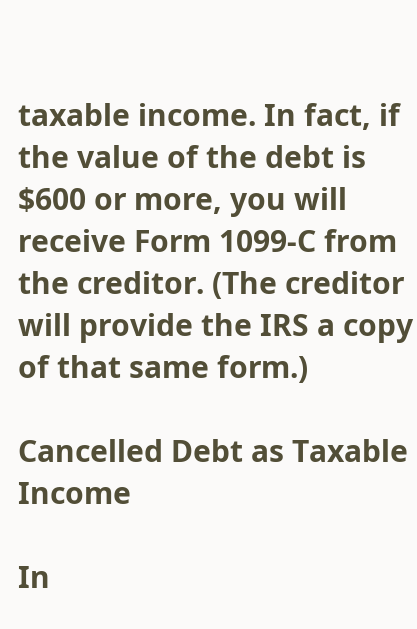taxable income. In fact, if the value of the debt is $600 or more, you will receive Form 1099-C from the creditor. (The creditor will provide the IRS a copy of that same form.)

Cancelled Debt as Taxable Income

In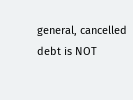general, cancelled debt is NOT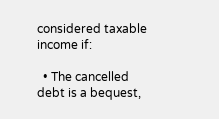considered taxable income if:

  • The cancelled debt is a bequest,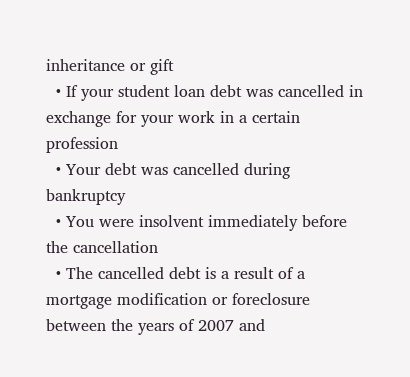inheritance or gift
  • If your student loan debt was cancelled in exchange for your work in a certain profession
  • Your debt was cancelled during bankruptcy
  • You were insolvent immediately before the cancellation
  • The cancelled debt is a result of a mortgage modification or foreclosure between the years of 2007 and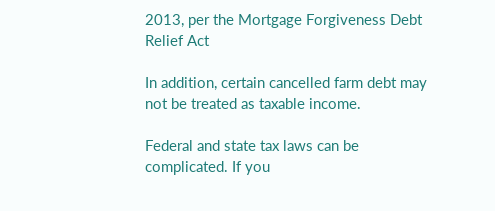2013, per the Mortgage Forgiveness Debt Relief Act

In addition, certain cancelled farm debt may not be treated as taxable income.

Federal and state tax laws can be complicated. If you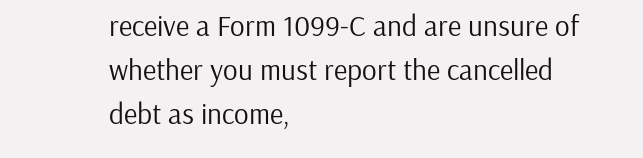receive a Form 1099-C and are unsure of whether you must report the cancelled debt as income,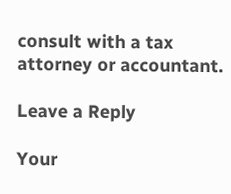consult with a tax attorney or accountant.

Leave a Reply

Your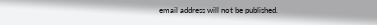email address will not be published.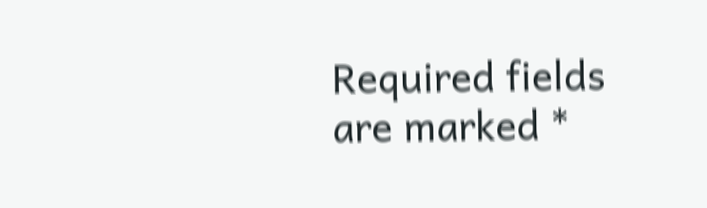Required fields are marked *